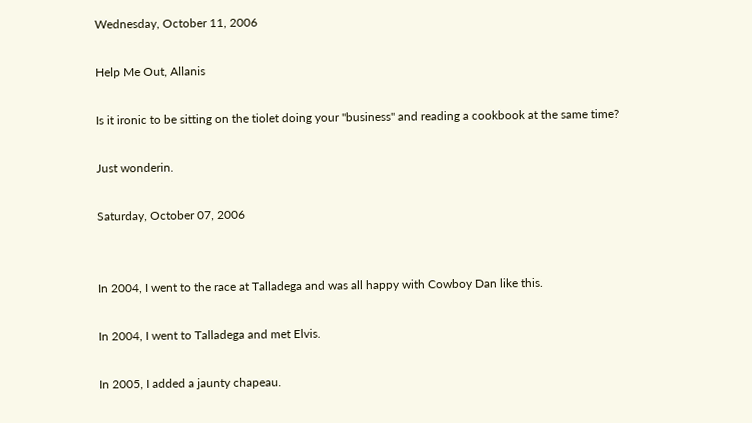Wednesday, October 11, 2006

Help Me Out, Allanis

Is it ironic to be sitting on the tiolet doing your "business" and reading a cookbook at the same time?

Just wonderin.

Saturday, October 07, 2006


In 2004, I went to the race at Talladega and was all happy with Cowboy Dan like this.

In 2004, I went to Talladega and met Elvis.

In 2005, I added a jaunty chapeau.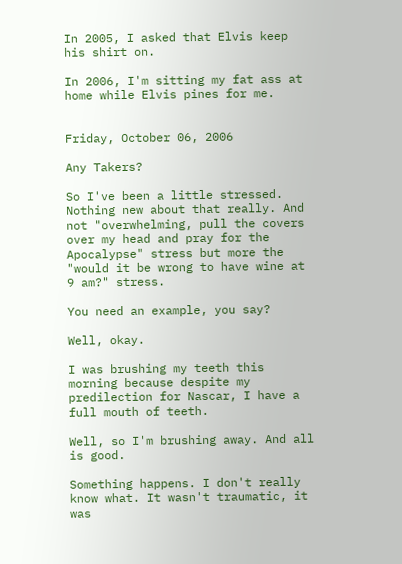In 2005, I asked that Elvis keep his shirt on.

In 2006, I'm sitting my fat ass at home while Elvis pines for me.


Friday, October 06, 2006

Any Takers?

So I've been a little stressed. Nothing new about that really. And not "overwhelming, pull the covers over my head and pray for the Apocalypse" stress but more the "would it be wrong to have wine at 9 am?" stress.

You need an example, you say?

Well, okay.

I was brushing my teeth this morning because despite my predilection for Nascar, I have a full mouth of teeth.

Well, so I'm brushing away. And all is good.

Something happens. I don't really know what. It wasn't traumatic, it was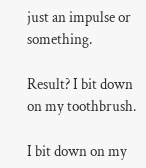just an impulse or something.

Result? I bit down on my toothbrush.

I bit down on my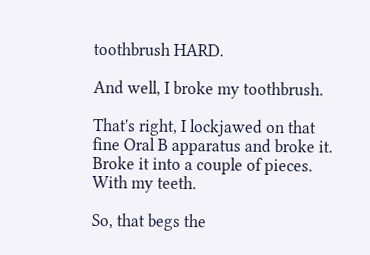toothbrush HARD.

And well, I broke my toothbrush.

That's right, I lockjawed on that fine Oral B apparatus and broke it. Broke it into a couple of pieces. With my teeth.

So, that begs the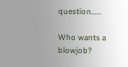question.....

Who wants a blowjob?